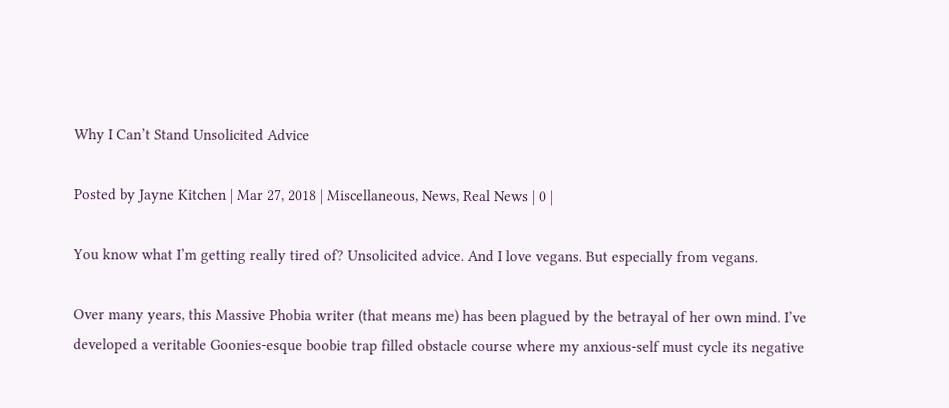Why I Can’t Stand Unsolicited Advice

Posted by Jayne Kitchen | Mar 27, 2018 | Miscellaneous, News, Real News | 0 |

You know what I’m getting really tired of? Unsolicited advice. And I love vegans. But especially from vegans.

Over many years, this Massive Phobia writer (that means me) has been plagued by the betrayal of her own mind. I’ve developed a veritable Goonies-esque boobie trap filled obstacle course where my anxious-self must cycle its negative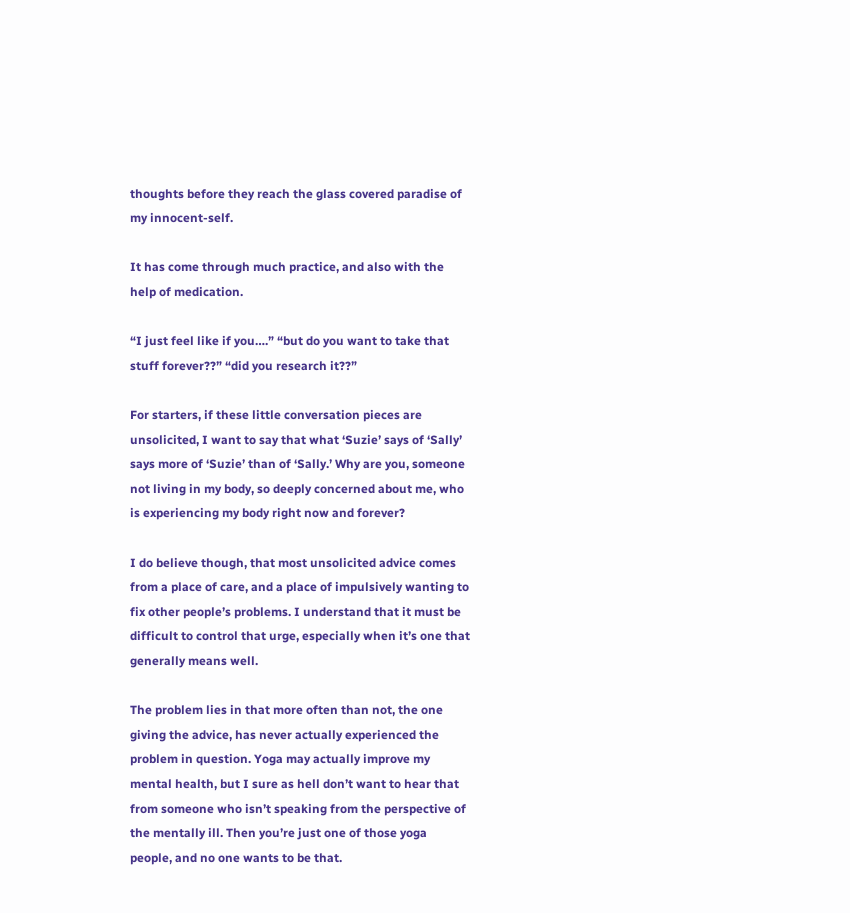thoughts before they reach the glass covered paradise of my innocent-self.

It has come through much practice, and also with the help of medication.

“I just feel like if you….” “but do you want to take that stuff forever??” “did you research it??”

For starters, if these little conversation pieces are unsolicited, I want to say that what ‘Suzie’ says of ‘Sally’ says more of ‘Suzie’ than of ‘Sally.’ Why are you, someone not living in my body, so deeply concerned about me, who is experiencing my body right now and forever?

I do believe though, that most unsolicited advice comes from a place of care, and a place of impulsively wanting to fix other people’s problems. I understand that it must be difficult to control that urge, especially when it’s one that generally means well.

The problem lies in that more often than not, the one giving the advice, has never actually experienced the problem in question. Yoga may actually improve my mental health, but I sure as hell don’t want to hear that from someone who isn’t speaking from the perspective of the mentally ill. Then you’re just one of those yoga people, and no one wants to be that.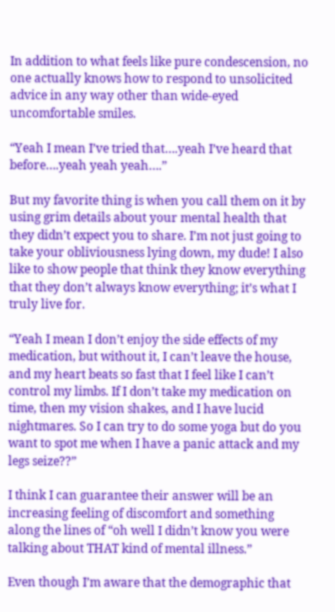In addition to what feels like pure condescension, no one actually knows how to respond to unsolicited advice in any way other than wide-eyed uncomfortable smiles.

“Yeah I mean I’ve tried that….yeah I’ve heard that before….yeah yeah yeah….”

But my favorite thing is when you call them on it by using grim details about your mental health that they didn’t expect you to share. I’m not just going to take your obliviousness lying down, my dude! I also like to show people that think they know everything that they don’t always know everything; it’s what I truly live for.

“Yeah I mean I don’t enjoy the side effects of my medication, but without it, I can’t leave the house, and my heart beats so fast that I feel like I can’t control my limbs. If I don’t take my medication on time, then my vision shakes, and I have lucid nightmares. So I can try to do some yoga but do you want to spot me when I have a panic attack and my legs seize??”

I think I can guarantee their answer will be an increasing feeling of discomfort and something along the lines of “oh well I didn’t know you were talking about THAT kind of mental illness.”

Even though I’m aware that the demographic that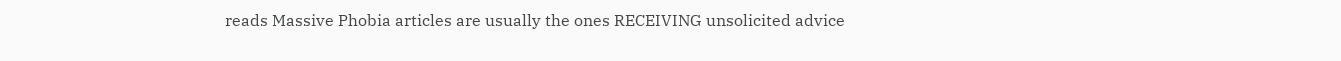reads Massive Phobia articles are usually the ones RECEIVING unsolicited advice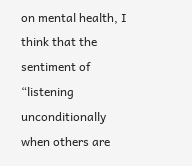on mental health, I think that the sentiment of “listening unconditionally when others are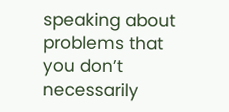speaking about problems that you don’t necessarily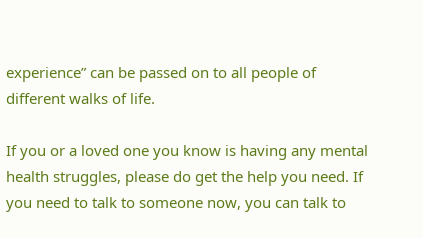experience” can be passed on to all people of different walks of life.

If you or a loved one you know is having any mental health struggles, please do get the help you need. If you need to talk to someone now, you can talk to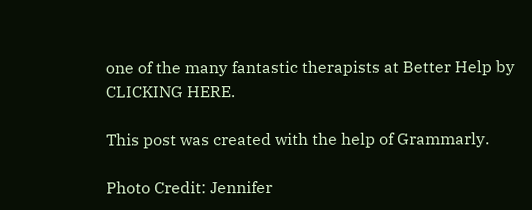one of the many fantastic therapists at Better Help by CLICKING HERE.

This post was created with the help of Grammarly.

Photo Credit: Jennifer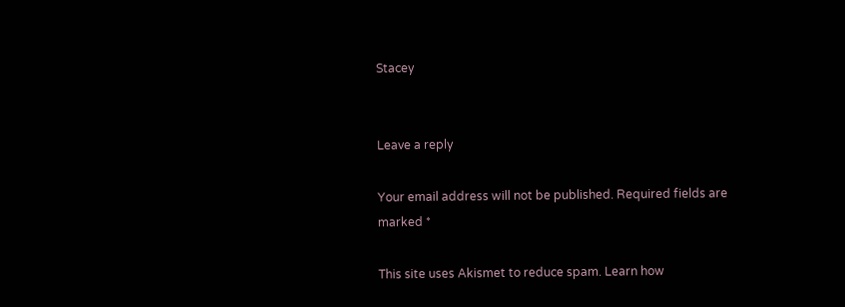Stacey


Leave a reply

Your email address will not be published. Required fields are marked *

This site uses Akismet to reduce spam. Learn how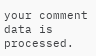your comment data is processed.